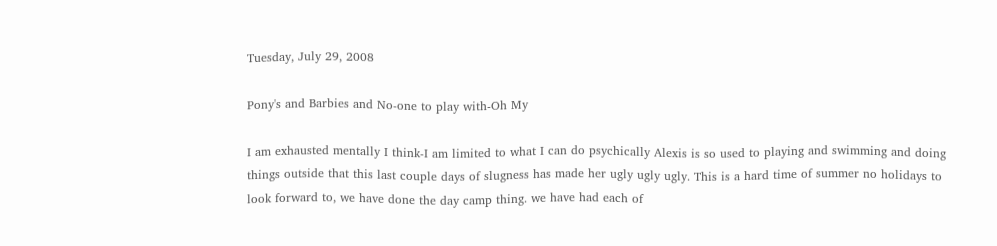Tuesday, July 29, 2008

Pony's and Barbies and No-one to play with-Oh My

I am exhausted mentally I think-I am limited to what I can do psychically Alexis is so used to playing and swimming and doing things outside that this last couple days of slugness has made her ugly ugly ugly. This is a hard time of summer no holidays to look forward to, we have done the day camp thing. we have had each of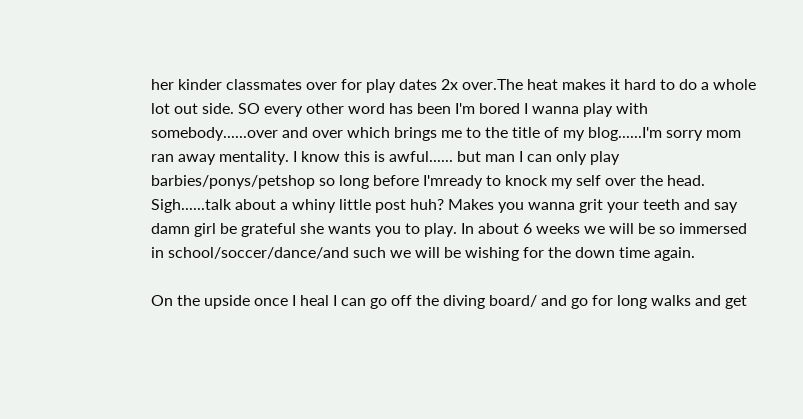her kinder classmates over for play dates 2x over.The heat makes it hard to do a whole lot out side. SO every other word has been I'm bored I wanna play with somebody......over and over which brings me to the title of my blog......I'm sorry mom ran away mentality. I know this is awful...... but man I can only play barbies/ponys/petshop so long before I'mready to knock my self over the head. Sigh......talk about a whiny little post huh? Makes you wanna grit your teeth and say damn girl be grateful she wants you to play. In about 6 weeks we will be so immersed in school/soccer/dance/and such we will be wishing for the down time again.

On the upside once I heal I can go off the diving board/ and go for long walks and get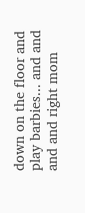down on the floor and play barbies... and and and and right mom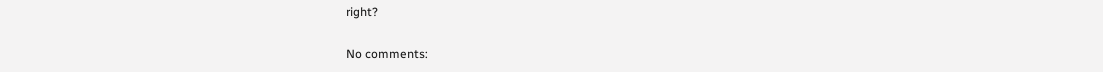right?

No comments: